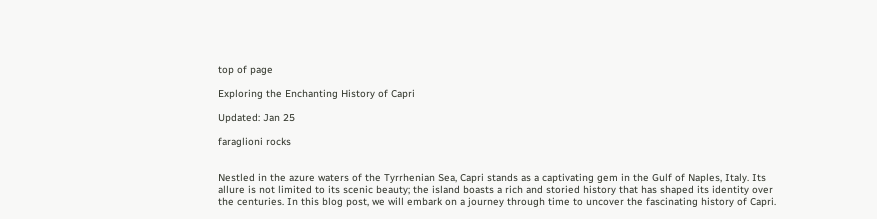top of page

Exploring the Enchanting History of Capri

Updated: Jan 25

faraglioni rocks


Nestled in the azure waters of the Tyrrhenian Sea, Capri stands as a captivating gem in the Gulf of Naples, Italy. Its allure is not limited to its scenic beauty; the island boasts a rich and storied history that has shaped its identity over the centuries. In this blog post, we will embark on a journey through time to uncover the fascinating history of Capri.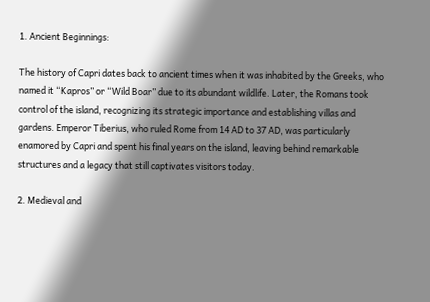1. Ancient Beginnings:

The history of Capri dates back to ancient times when it was inhabited by the Greeks, who named it “Kapros” or “Wild Boar” due to its abundant wildlife. Later, the Romans took control of the island, recognizing its strategic importance and establishing villas and gardens. Emperor Tiberius, who ruled Rome from 14 AD to 37 AD, was particularly enamored by Capri and spent his final years on the island, leaving behind remarkable structures and a legacy that still captivates visitors today.

2. Medieval and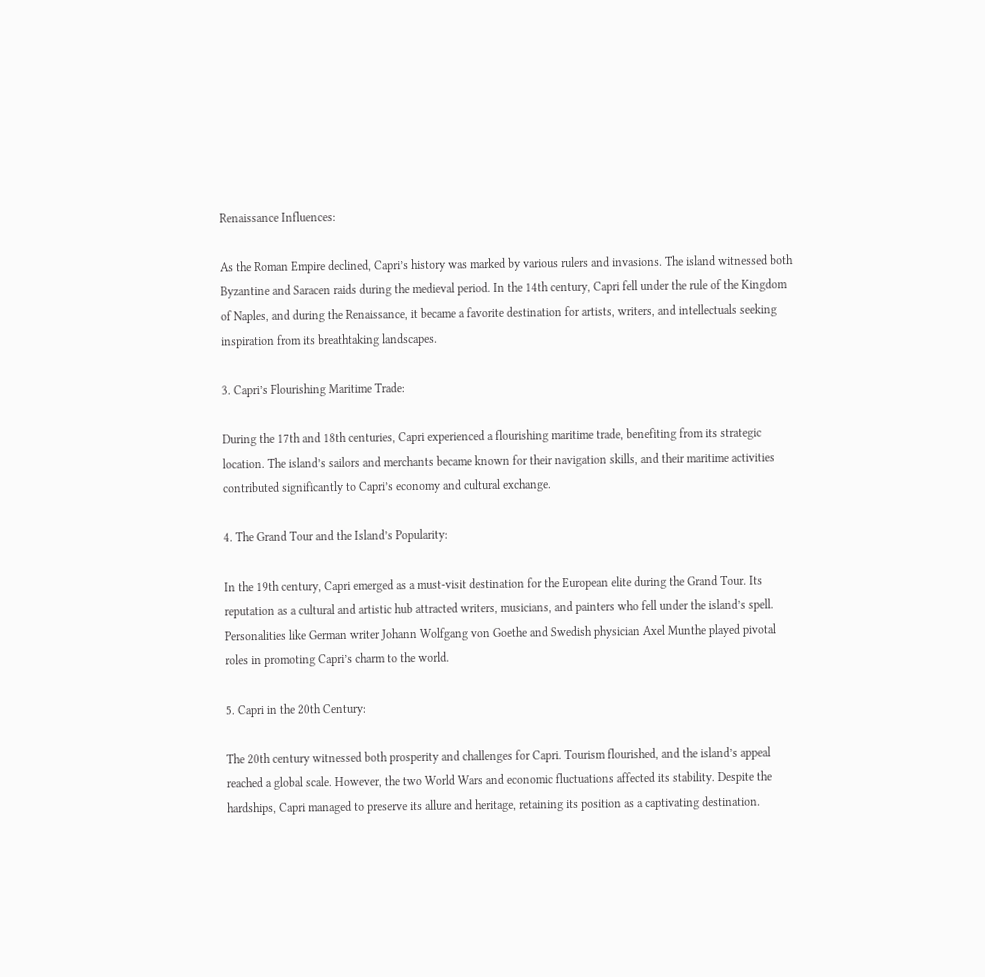Renaissance Influences:

As the Roman Empire declined, Capri’s history was marked by various rulers and invasions. The island witnessed both Byzantine and Saracen raids during the medieval period. In the 14th century, Capri fell under the rule of the Kingdom of Naples, and during the Renaissance, it became a favorite destination for artists, writers, and intellectuals seeking inspiration from its breathtaking landscapes.

3. Capri’s Flourishing Maritime Trade:

During the 17th and 18th centuries, Capri experienced a flourishing maritime trade, benefiting from its strategic location. The island’s sailors and merchants became known for their navigation skills, and their maritime activities contributed significantly to Capri’s economy and cultural exchange.

4. The Grand Tour and the Island’s Popularity:

In the 19th century, Capri emerged as a must-visit destination for the European elite during the Grand Tour. Its reputation as a cultural and artistic hub attracted writers, musicians, and painters who fell under the island’s spell. Personalities like German writer Johann Wolfgang von Goethe and Swedish physician Axel Munthe played pivotal roles in promoting Capri’s charm to the world.

5. Capri in the 20th Century:

The 20th century witnessed both prosperity and challenges for Capri. Tourism flourished, and the island’s appeal reached a global scale. However, the two World Wars and economic fluctuations affected its stability. Despite the hardships, Capri managed to preserve its allure and heritage, retaining its position as a captivating destination.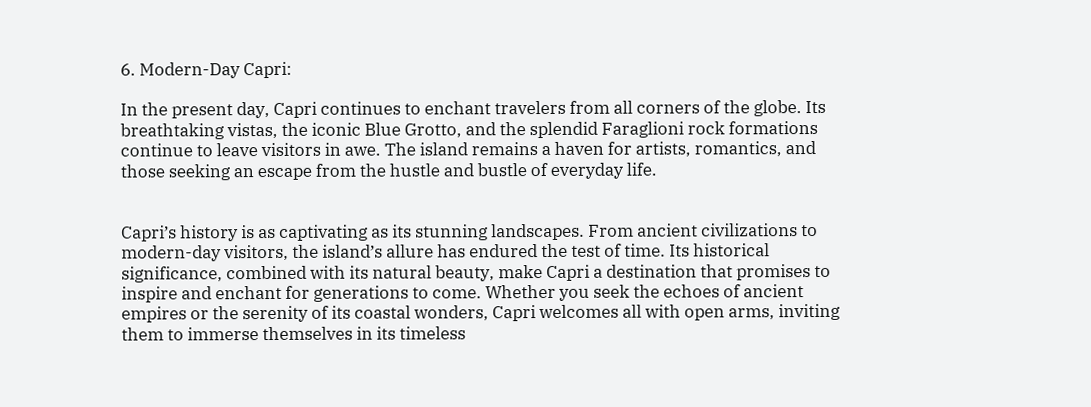6. Modern-Day Capri:

In the present day, Capri continues to enchant travelers from all corners of the globe. Its breathtaking vistas, the iconic Blue Grotto, and the splendid Faraglioni rock formations continue to leave visitors in awe. The island remains a haven for artists, romantics, and those seeking an escape from the hustle and bustle of everyday life.


Capri’s history is as captivating as its stunning landscapes. From ancient civilizations to modern-day visitors, the island’s allure has endured the test of time. Its historical significance, combined with its natural beauty, make Capri a destination that promises to inspire and enchant for generations to come. Whether you seek the echoes of ancient empires or the serenity of its coastal wonders, Capri welcomes all with open arms, inviting them to immerse themselves in its timeless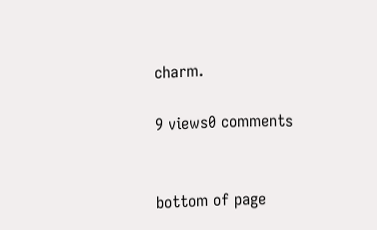charm.

9 views0 comments


bottom of page